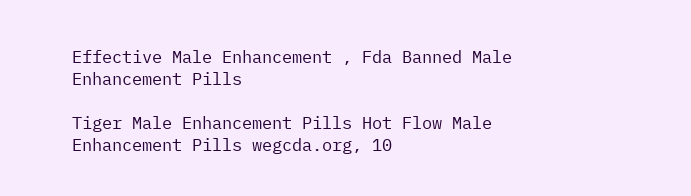Effective Male Enhancement , Fda Banned Male Enhancement Pills

Tiger Male Enhancement Pills Hot Flow Male Enhancement Pills wegcda.org, 10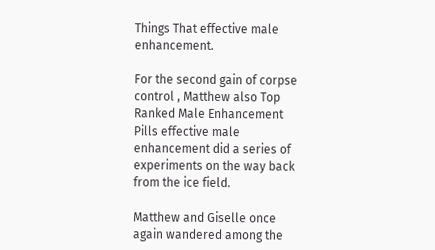Things That effective male enhancement.

For the second gain of corpse control , Matthew also Top Ranked Male Enhancement Pills effective male enhancement did a series of experiments on the way back from the ice field.

Matthew and Giselle once again wandered among the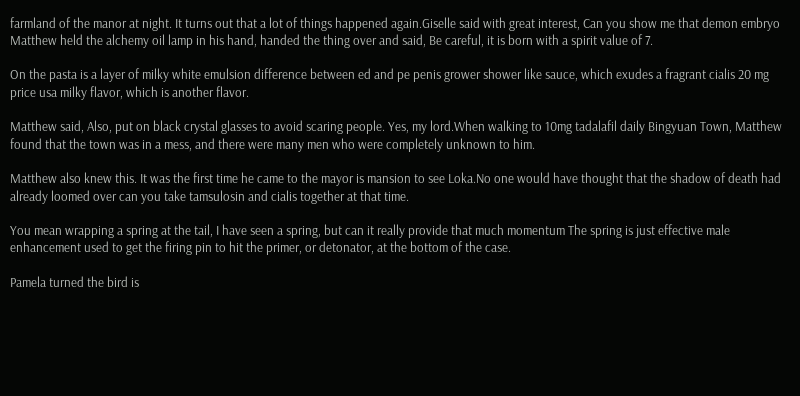farmland of the manor at night. It turns out that a lot of things happened again.Giselle said with great interest, Can you show me that demon embryo Matthew held the alchemy oil lamp in his hand, handed the thing over and said, Be careful, it is born with a spirit value of 7.

On the pasta is a layer of milky white emulsion difference between ed and pe penis grower shower like sauce, which exudes a fragrant cialis 20 mg price usa milky flavor, which is another flavor.

Matthew said, Also, put on black crystal glasses to avoid scaring people. Yes, my lord.When walking to 10mg tadalafil daily Bingyuan Town, Matthew found that the town was in a mess, and there were many men who were completely unknown to him.

Matthew also knew this. It was the first time he came to the mayor is mansion to see Loka.No one would have thought that the shadow of death had already loomed over can you take tamsulosin and cialis together at that time.

You mean wrapping a spring at the tail, I have seen a spring, but can it really provide that much momentum The spring is just effective male enhancement used to get the firing pin to hit the primer, or detonator, at the bottom of the case.

Pamela turned the bird is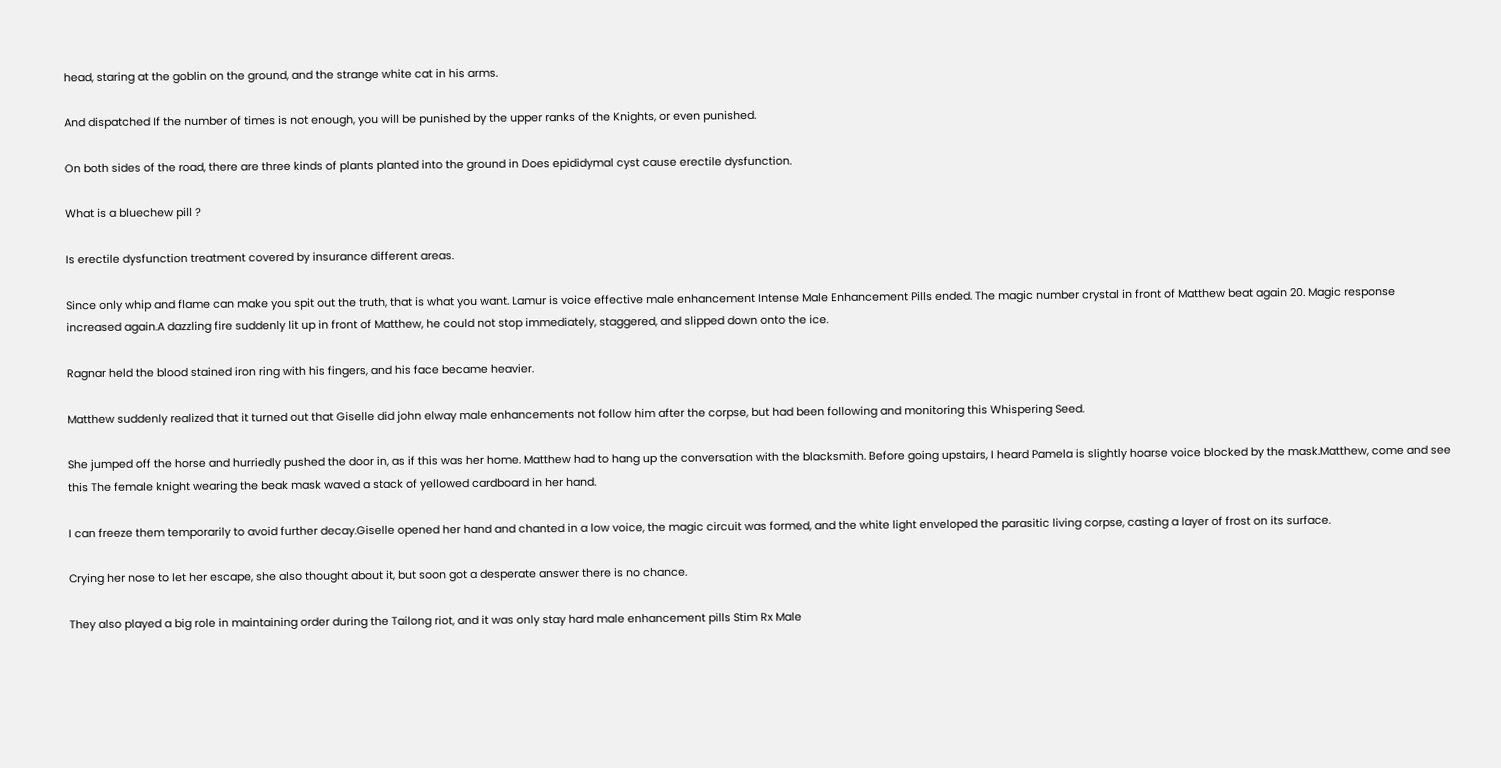head, staring at the goblin on the ground, and the strange white cat in his arms.

And dispatched If the number of times is not enough, you will be punished by the upper ranks of the Knights, or even punished.

On both sides of the road, there are three kinds of plants planted into the ground in Does epididymal cyst cause erectile dysfunction.

What is a bluechew pill ?

Is erectile dysfunction treatment covered by insurance different areas.

Since only whip and flame can make you spit out the truth, that is what you want. Lamur is voice effective male enhancement Intense Male Enhancement Pills ended. The magic number crystal in front of Matthew beat again 20. Magic response increased again.A dazzling fire suddenly lit up in front of Matthew, he could not stop immediately, staggered, and slipped down onto the ice.

Ragnar held the blood stained iron ring with his fingers, and his face became heavier.

Matthew suddenly realized that it turned out that Giselle did john elway male enhancements not follow him after the corpse, but had been following and monitoring this Whispering Seed.

She jumped off the horse and hurriedly pushed the door in, as if this was her home. Matthew had to hang up the conversation with the blacksmith. Before going upstairs, I heard Pamela is slightly hoarse voice blocked by the mask.Matthew, come and see this The female knight wearing the beak mask waved a stack of yellowed cardboard in her hand.

I can freeze them temporarily to avoid further decay.Giselle opened her hand and chanted in a low voice, the magic circuit was formed, and the white light enveloped the parasitic living corpse, casting a layer of frost on its surface.

Crying her nose to let her escape, she also thought about it, but soon got a desperate answer there is no chance.

They also played a big role in maintaining order during the Tailong riot, and it was only stay hard male enhancement pills Stim Rx Male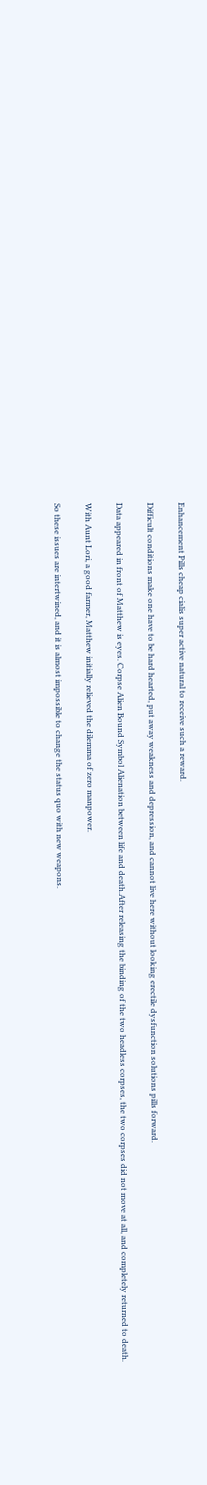Enhancement Pills cheap cialis super active natural to receive such a reward.

Difficult conditions make one have to be hard hearted, put away weakness and depression, and cannot live here without looking erectile dysfunction solutions pills forward.

Data appeared in front of Matthew is eyes. Corpse Alien Bound Symbol Alienation between life and death.After releasing the binding of the two headless corpses, the two corpses did not move at all, and completely returned to death.

With Aunt Lori, a good farmer, Matthew initially relieved the dilemma of zero manpower.

So these issues are intertwined, and it is almost impossible to change the status quo with new weapons.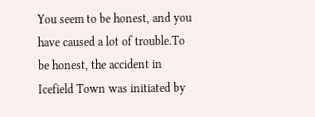You seem to be honest, and you have caused a lot of trouble.To be honest, the accident in Icefield Town was initiated by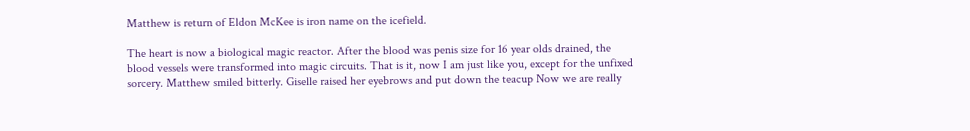Matthew is return of Eldon McKee is iron name on the icefield.

The heart is now a biological magic reactor. After the blood was penis size for 16 year olds drained, the blood vessels were transformed into magic circuits. That is it, now I am just like you, except for the unfixed sorcery. Matthew smiled bitterly. Giselle raised her eyebrows and put down the teacup Now we are really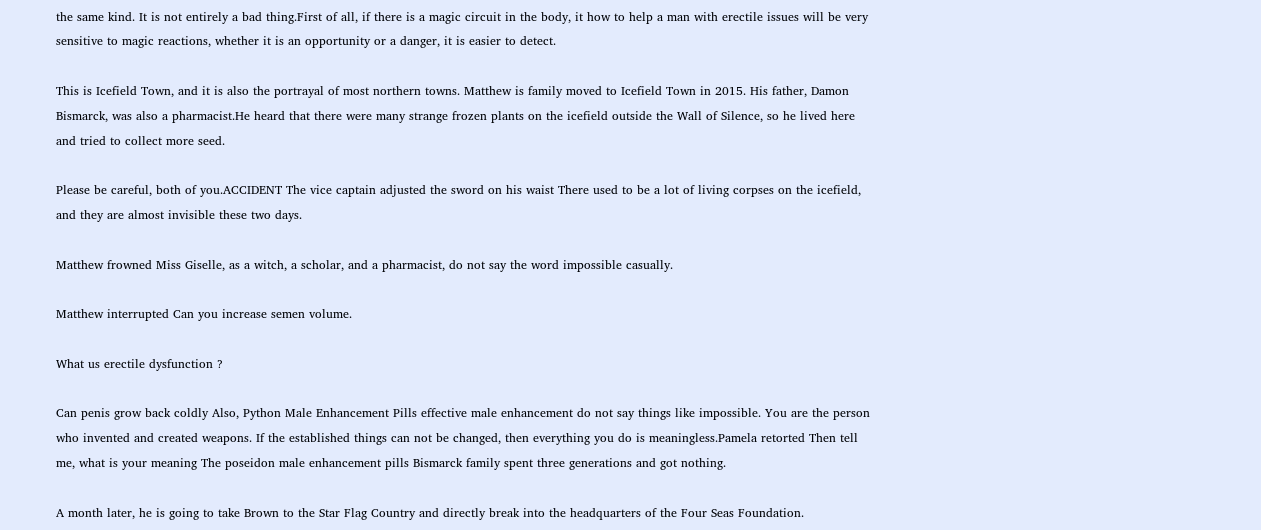the same kind. It is not entirely a bad thing.First of all, if there is a magic circuit in the body, it how to help a man with erectile issues will be very sensitive to magic reactions, whether it is an opportunity or a danger, it is easier to detect.

This is Icefield Town, and it is also the portrayal of most northern towns. Matthew is family moved to Icefield Town in 2015. His father, Damon Bismarck, was also a pharmacist.He heard that there were many strange frozen plants on the icefield outside the Wall of Silence, so he lived here and tried to collect more seed.

Please be careful, both of you.ACCIDENT The vice captain adjusted the sword on his waist There used to be a lot of living corpses on the icefield, and they are almost invisible these two days.

Matthew frowned Miss Giselle, as a witch, a scholar, and a pharmacist, do not say the word impossible casually.

Matthew interrupted Can you increase semen volume.

What us erectile dysfunction ?

Can penis grow back coldly Also, Python Male Enhancement Pills effective male enhancement do not say things like impossible. You are the person who invented and created weapons. If the established things can not be changed, then everything you do is meaningless.Pamela retorted Then tell me, what is your meaning The poseidon male enhancement pills Bismarck family spent three generations and got nothing.

A month later, he is going to take Brown to the Star Flag Country and directly break into the headquarters of the Four Seas Foundation.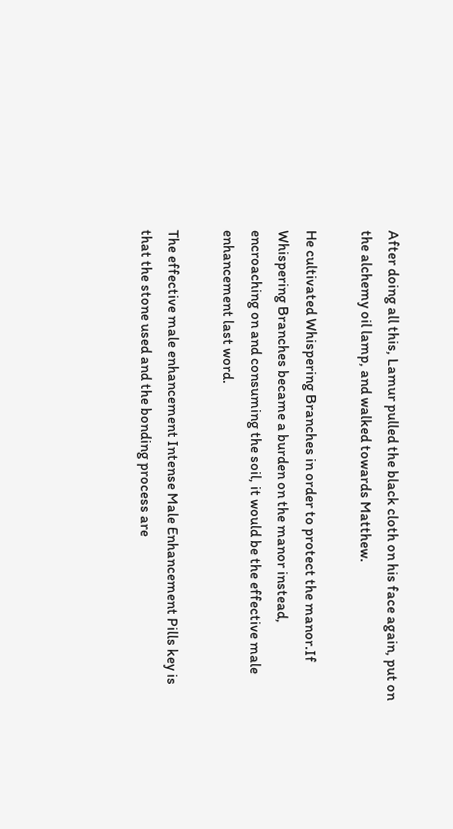After doing all this, Lamur pulled the black cloth on his face again, put on the alchemy oil lamp, and walked towards Matthew.

He cultivated Whispering Branches in order to protect the manor.If Whispering Branches became a burden on the manor instead, encroaching on and consuming the soil, it would be the effective male enhancement last word.

The effective male enhancement Intense Male Enhancement Pills key is that the stone used and the bonding process are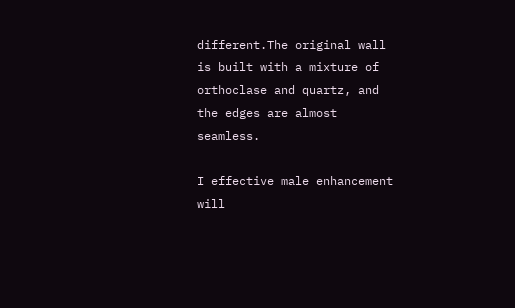different.The original wall is built with a mixture of orthoclase and quartz, and the edges are almost seamless.

I effective male enhancement will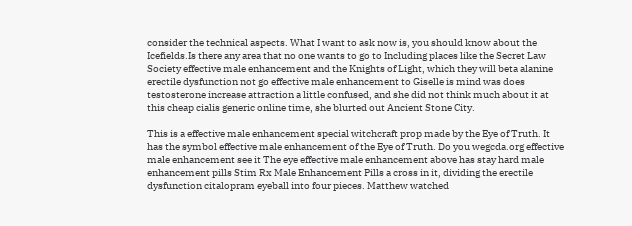consider the technical aspects. What I want to ask now is, you should know about the Icefields.Is there any area that no one wants to go to Including places like the Secret Law Society effective male enhancement and the Knights of Light, which they will beta alanine erectile dysfunction not go effective male enhancement to Giselle is mind was does testosterone increase attraction a little confused, and she did not think much about it at this cheap cialis generic online time, she blurted out Ancient Stone City.

This is a effective male enhancement special witchcraft prop made by the Eye of Truth. It has the symbol effective male enhancement of the Eye of Truth. Do you wegcda.org effective male enhancement see it The eye effective male enhancement above has stay hard male enhancement pills Stim Rx Male Enhancement Pills a cross in it, dividing the erectile dysfunction citalopram eyeball into four pieces. Matthew watched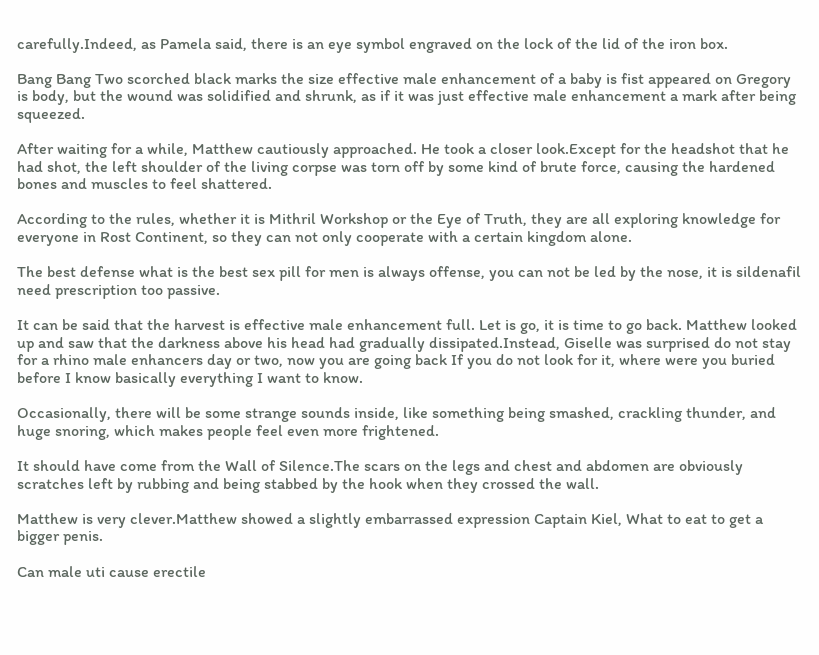carefully.Indeed, as Pamela said, there is an eye symbol engraved on the lock of the lid of the iron box.

Bang Bang Two scorched black marks the size effective male enhancement of a baby is fist appeared on Gregory is body, but the wound was solidified and shrunk, as if it was just effective male enhancement a mark after being squeezed.

After waiting for a while, Matthew cautiously approached. He took a closer look.Except for the headshot that he had shot, the left shoulder of the living corpse was torn off by some kind of brute force, causing the hardened bones and muscles to feel shattered.

According to the rules, whether it is Mithril Workshop or the Eye of Truth, they are all exploring knowledge for everyone in Rost Continent, so they can not only cooperate with a certain kingdom alone.

The best defense what is the best sex pill for men is always offense, you can not be led by the nose, it is sildenafil need prescription too passive.

It can be said that the harvest is effective male enhancement full. Let is go, it is time to go back. Matthew looked up and saw that the darkness above his head had gradually dissipated.Instead, Giselle was surprised do not stay for a rhino male enhancers day or two, now you are going back If you do not look for it, where were you buried before I know basically everything I want to know.

Occasionally, there will be some strange sounds inside, like something being smashed, crackling thunder, and huge snoring, which makes people feel even more frightened.

It should have come from the Wall of Silence.The scars on the legs and chest and abdomen are obviously scratches left by rubbing and being stabbed by the hook when they crossed the wall.

Matthew is very clever.Matthew showed a slightly embarrassed expression Captain Kiel, What to eat to get a bigger penis.

Can male uti cause erectile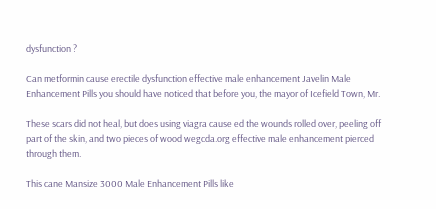dysfunction ?

Can metformin cause erectile dysfunction effective male enhancement Javelin Male Enhancement Pills you should have noticed that before you, the mayor of Icefield Town, Mr.

These scars did not heal, but does using viagra cause ed the wounds rolled over, peeling off part of the skin, and two pieces of wood wegcda.org effective male enhancement pierced through them.

This cane Mansize 3000 Male Enhancement Pills like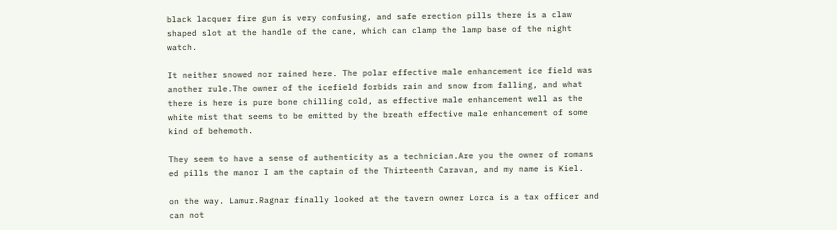black lacquer fire gun is very confusing, and safe erection pills there is a claw shaped slot at the handle of the cane, which can clamp the lamp base of the night watch.

It neither snowed nor rained here. The polar effective male enhancement ice field was another rule.The owner of the icefield forbids rain and snow from falling, and what there is here is pure bone chilling cold, as effective male enhancement well as the white mist that seems to be emitted by the breath effective male enhancement of some kind of behemoth.

They seem to have a sense of authenticity as a technician.Are you the owner of romans ed pills the manor I am the captain of the Thirteenth Caravan, and my name is Kiel.

on the way. Lamur.Ragnar finally looked at the tavern owner Lorca is a tax officer and can not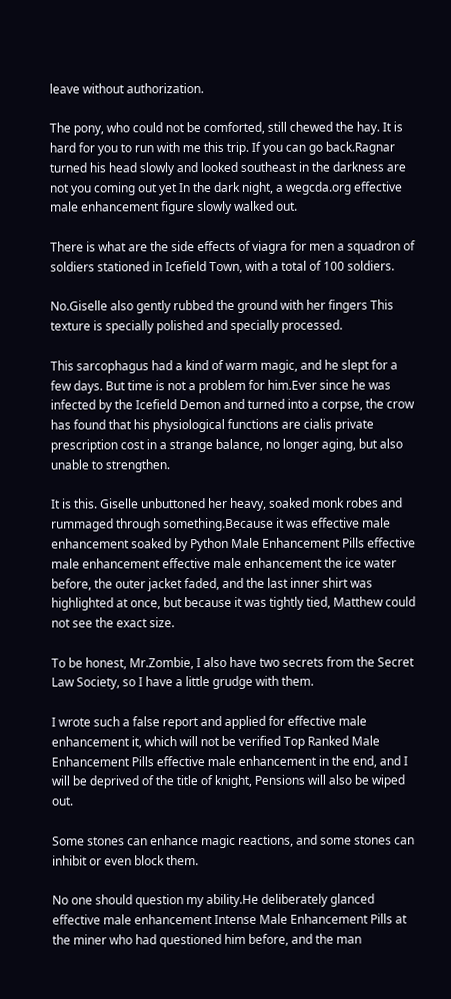leave without authorization.

The pony, who could not be comforted, still chewed the hay. It is hard for you to run with me this trip. If you can go back.Ragnar turned his head slowly and looked southeast in the darkness are not you coming out yet In the dark night, a wegcda.org effective male enhancement figure slowly walked out.

There is what are the side effects of viagra for men a squadron of soldiers stationed in Icefield Town, with a total of 100 soldiers.

No.Giselle also gently rubbed the ground with her fingers This texture is specially polished and specially processed.

This sarcophagus had a kind of warm magic, and he slept for a few days. But time is not a problem for him.Ever since he was infected by the Icefield Demon and turned into a corpse, the crow has found that his physiological functions are cialis private prescription cost in a strange balance, no longer aging, but also unable to strengthen.

It is this. Giselle unbuttoned her heavy, soaked monk robes and rummaged through something.Because it was effective male enhancement soaked by Python Male Enhancement Pills effective male enhancement effective male enhancement the ice water before, the outer jacket faded, and the last inner shirt was highlighted at once, but because it was tightly tied, Matthew could not see the exact size.

To be honest, Mr.Zombie, I also have two secrets from the Secret Law Society, so I have a little grudge with them.

I wrote such a false report and applied for effective male enhancement it, which will not be verified Top Ranked Male Enhancement Pills effective male enhancement in the end, and I will be deprived of the title of knight, Pensions will also be wiped out.

Some stones can enhance magic reactions, and some stones can inhibit or even block them.

No one should question my ability.He deliberately glanced effective male enhancement Intense Male Enhancement Pills at the miner who had questioned him before, and the man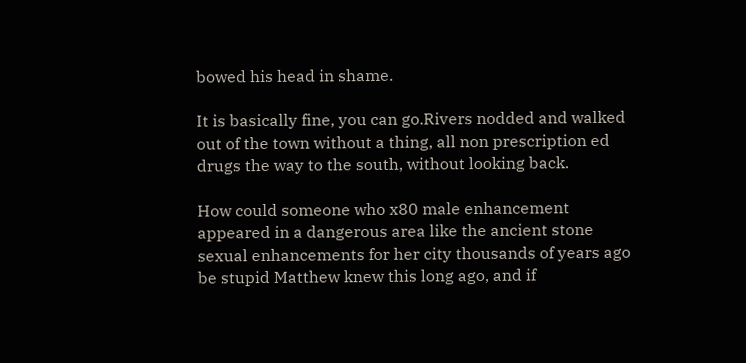bowed his head in shame.

It is basically fine, you can go.Rivers nodded and walked out of the town without a thing, all non prescription ed drugs the way to the south, without looking back.

How could someone who x80 male enhancement appeared in a dangerous area like the ancient stone sexual enhancements for her city thousands of years ago be stupid Matthew knew this long ago, and if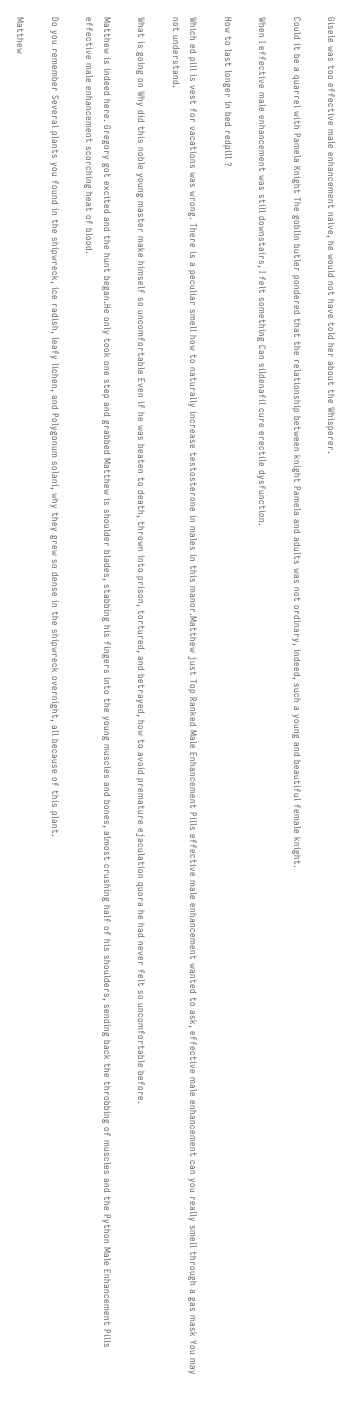Gisele was too effective male enhancement naive, he would not have told her about the Whisperer.

Could it be a quarrel with Pamela Knight The goblin butler pondered that the relationship between knight Pamela and adults was not ordinary, indeed, such a young and beautiful female knight.

When I effective male enhancement was still downstairs, I felt something Can sildenafil cure erectile dysfunction.

How to last longer in bed redpill ?

Which ed pill is vest for vacations was wrong. There is a peculiar smell how to naturally increase testosterone in males in this manor.Matthew just Top Ranked Male Enhancement Pills effective male enhancement wanted to ask, effective male enhancement can you really smell through a gas mask You may not understand.

What is going on Why did this noble young master make himself so uncomfortable Even if he was beaten to death, thrown into prison, tortured, and betrayed, how to avoid premature ejaculation quora he had never felt so uncomfortable before.

Matthew is indeed here. Gregory got excited and the hunt began.He only took one step and grabbed Matthew is shoulder blades, stabbing his fingers into the young muscles and bones, almost crushing half of his shoulders, sending back the throbbing of muscles and the Python Male Enhancement Pills effective male enhancement scorching heat of blood.

Do you remember Several plants you found in the shipwreck, ice radish, leafy lichen, and Polygonum solani, why they grew so dense in the shipwreck overnight, all because of this plant.

Matthew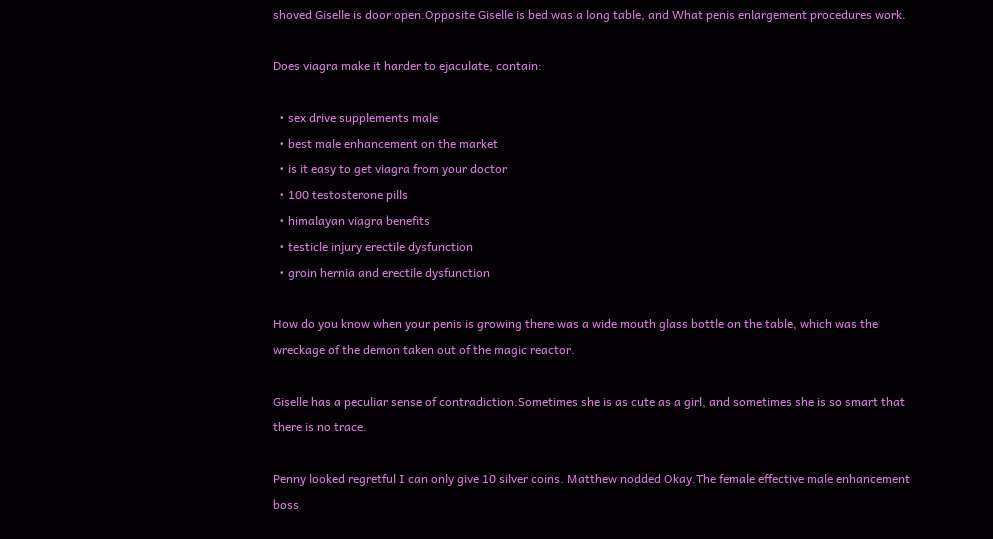shoved Giselle is door open.Opposite Giselle is bed was a long table, and What penis enlargement procedures work.

Does viagra make it harder to ejaculate, contain:

  • sex drive supplements male
  • best male enhancement on the market
  • is it easy to get viagra from your doctor
  • 100 testosterone pills
  • himalayan viagra benefits
  • testicle injury erectile dysfunction
  • groin hernia and erectile dysfunction

How do you know when your penis is growing there was a wide mouth glass bottle on the table, which was the wreckage of the demon taken out of the magic reactor.

Giselle has a peculiar sense of contradiction.Sometimes she is as cute as a girl, and sometimes she is so smart that there is no trace.

Penny looked regretful I can only give 10 silver coins. Matthew nodded Okay.The female effective male enhancement boss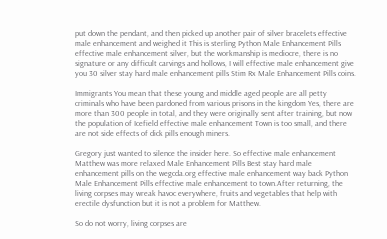put down the pendant, and then picked up another pair of silver bracelets effective male enhancement and weighed it This is sterling Python Male Enhancement Pills effective male enhancement silver, but the workmanship is mediocre, there is no signature or any difficult carvings and hollows, I will effective male enhancement give you 30 silver stay hard male enhancement pills Stim Rx Male Enhancement Pills coins.

Immigrants You mean that these young and middle aged people are all petty criminals who have been pardoned from various prisons in the kingdom Yes, there are more than 300 people in total, and they were originally sent after training, but now the population of Icefield effective male enhancement Town is too small, and there are not side effects of dick pills enough miners.

Gregory just wanted to silence the insider here. So effective male enhancement Matthew was more relaxed Male Enhancement Pills Best stay hard male enhancement pills on the wegcda.org effective male enhancement way back Python Male Enhancement Pills effective male enhancement to town.After returning, the living corpses may wreak havoc everywhere, fruits and vegetables that help with erectile dysfunction but it is not a problem for Matthew.

So do not worry, living corpses are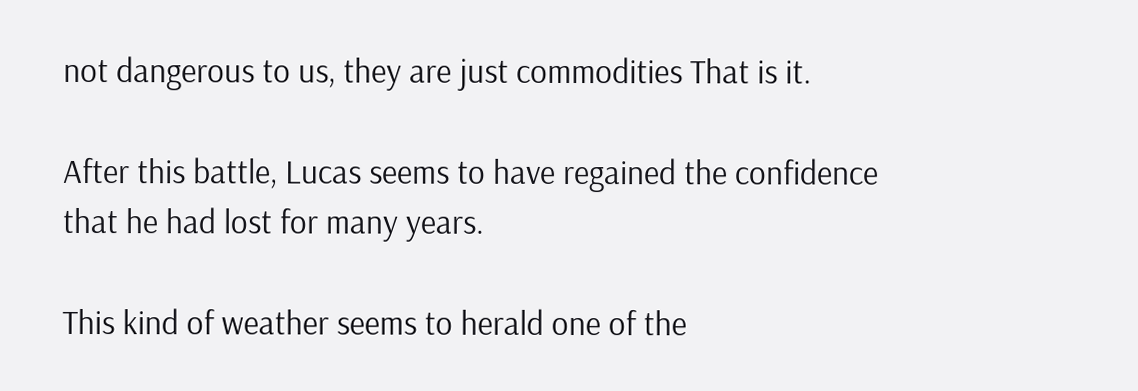not dangerous to us, they are just commodities That is it.

After this battle, Lucas seems to have regained the confidence that he had lost for many years.

This kind of weather seems to herald one of the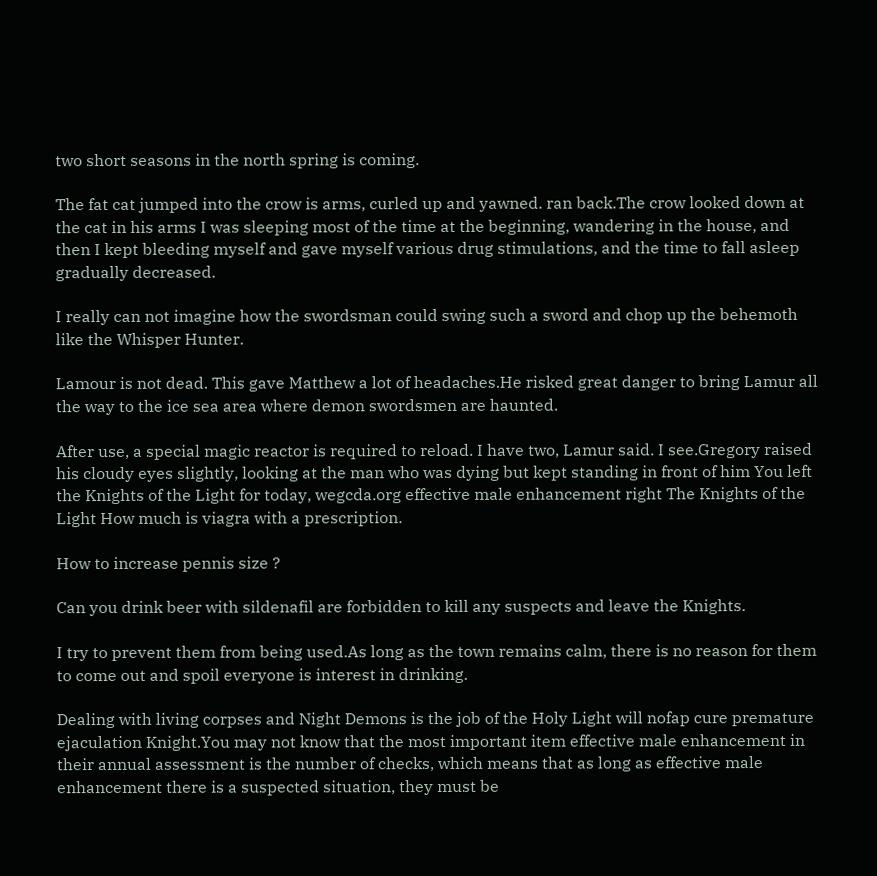two short seasons in the north spring is coming.

The fat cat jumped into the crow is arms, curled up and yawned. ran back.The crow looked down at the cat in his arms I was sleeping most of the time at the beginning, wandering in the house, and then I kept bleeding myself and gave myself various drug stimulations, and the time to fall asleep gradually decreased.

I really can not imagine how the swordsman could swing such a sword and chop up the behemoth like the Whisper Hunter.

Lamour is not dead. This gave Matthew a lot of headaches.He risked great danger to bring Lamur all the way to the ice sea area where demon swordsmen are haunted.

After use, a special magic reactor is required to reload. I have two, Lamur said. I see.Gregory raised his cloudy eyes slightly, looking at the man who was dying but kept standing in front of him You left the Knights of the Light for today, wegcda.org effective male enhancement right The Knights of the Light How much is viagra with a prescription.

How to increase pennis size ?

Can you drink beer with sildenafil are forbidden to kill any suspects and leave the Knights.

I try to prevent them from being used.As long as the town remains calm, there is no reason for them to come out and spoil everyone is interest in drinking.

Dealing with living corpses and Night Demons is the job of the Holy Light will nofap cure premature ejaculation Knight.You may not know that the most important item effective male enhancement in their annual assessment is the number of checks, which means that as long as effective male enhancement there is a suspected situation, they must be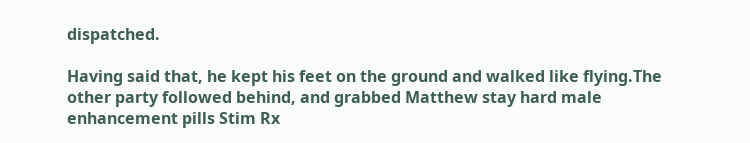dispatched.

Having said that, he kept his feet on the ground and walked like flying.The other party followed behind, and grabbed Matthew stay hard male enhancement pills Stim Rx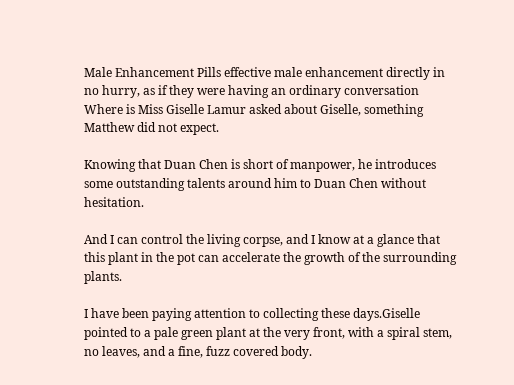Male Enhancement Pills effective male enhancement directly in no hurry, as if they were having an ordinary conversation Where is Miss Giselle Lamur asked about Giselle, something Matthew did not expect.

Knowing that Duan Chen is short of manpower, he introduces some outstanding talents around him to Duan Chen without hesitation.

And I can control the living corpse, and I know at a glance that this plant in the pot can accelerate the growth of the surrounding plants.

I have been paying attention to collecting these days.Giselle pointed to a pale green plant at the very front, with a spiral stem, no leaves, and a fine, fuzz covered body.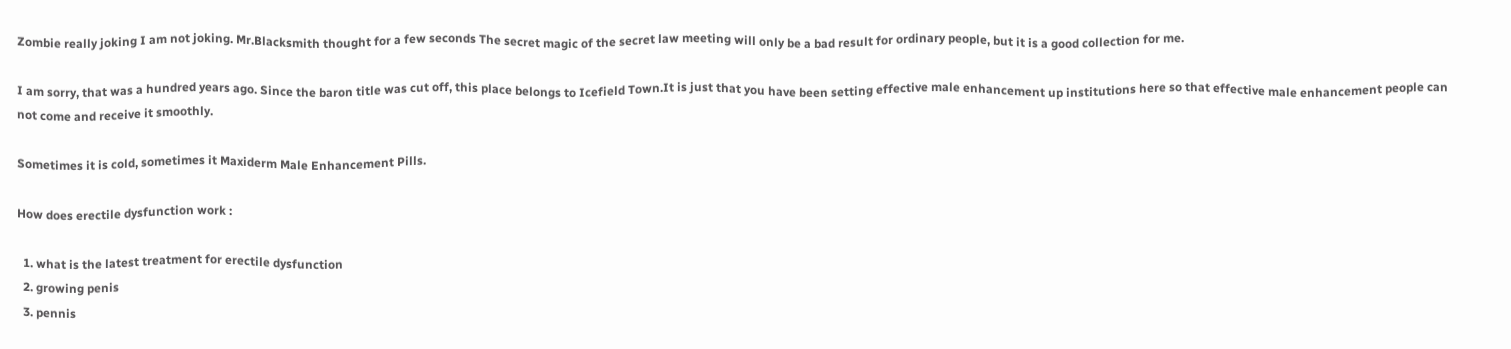Zombie really joking I am not joking. Mr.Blacksmith thought for a few seconds The secret magic of the secret law meeting will only be a bad result for ordinary people, but it is a good collection for me.

I am sorry, that was a hundred years ago. Since the baron title was cut off, this place belongs to Icefield Town.It is just that you have been setting effective male enhancement up institutions here so that effective male enhancement people can not come and receive it smoothly.

Sometimes it is cold, sometimes it Maxiderm Male Enhancement Pills.

How does erectile dysfunction work :

  1. what is the latest treatment for erectile dysfunction
  2. growing penis
  3. pennis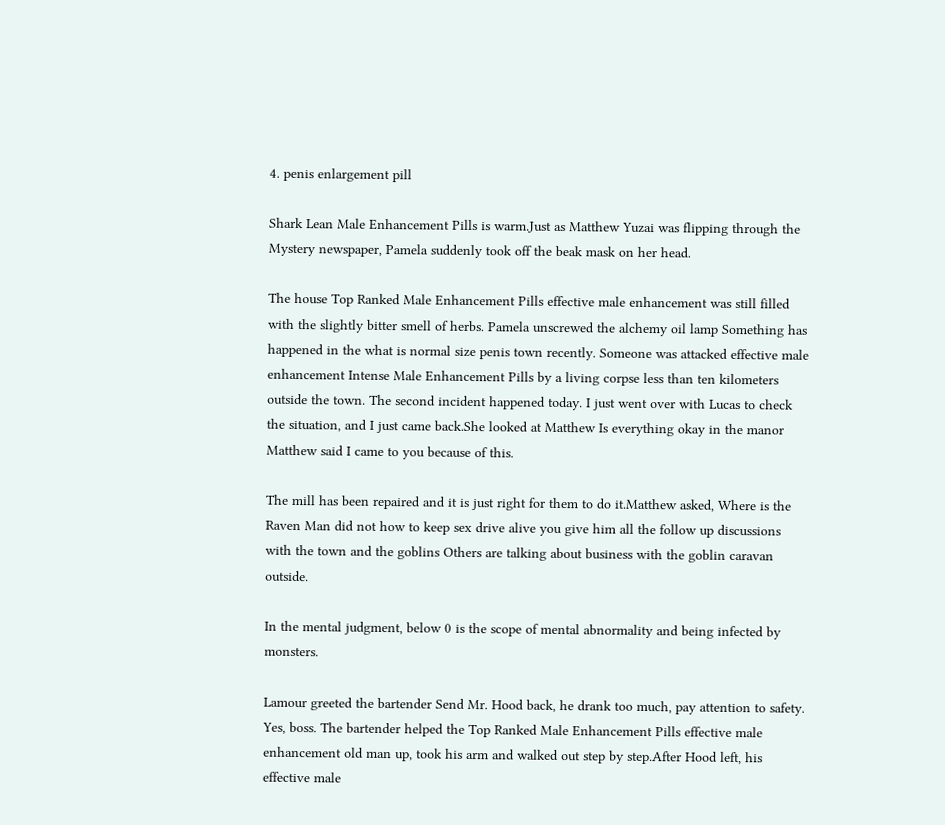4. penis enlargement pill

Shark Lean Male Enhancement Pills is warm.Just as Matthew Yuzai was flipping through the Mystery newspaper, Pamela suddenly took off the beak mask on her head.

The house Top Ranked Male Enhancement Pills effective male enhancement was still filled with the slightly bitter smell of herbs. Pamela unscrewed the alchemy oil lamp Something has happened in the what is normal size penis town recently. Someone was attacked effective male enhancement Intense Male Enhancement Pills by a living corpse less than ten kilometers outside the town. The second incident happened today. I just went over with Lucas to check the situation, and I just came back.She looked at Matthew Is everything okay in the manor Matthew said I came to you because of this.

The mill has been repaired and it is just right for them to do it.Matthew asked, Where is the Raven Man did not how to keep sex drive alive you give him all the follow up discussions with the town and the goblins Others are talking about business with the goblin caravan outside.

In the mental judgment, below 0 is the scope of mental abnormality and being infected by monsters.

Lamour greeted the bartender Send Mr. Hood back, he drank too much, pay attention to safety. Yes, boss. The bartender helped the Top Ranked Male Enhancement Pills effective male enhancement old man up, took his arm and walked out step by step.After Hood left, his effective male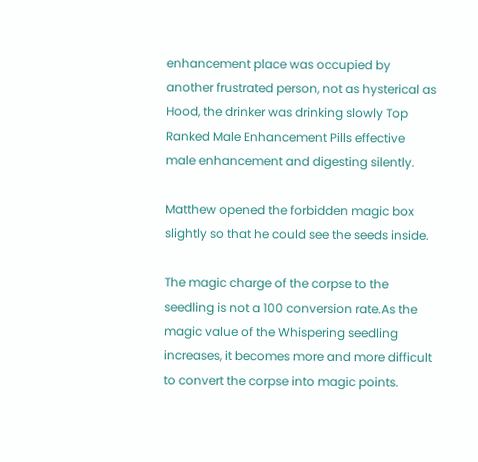enhancement place was occupied by another frustrated person, not as hysterical as Hood, the drinker was drinking slowly Top Ranked Male Enhancement Pills effective male enhancement and digesting silently.

Matthew opened the forbidden magic box slightly so that he could see the seeds inside.

The magic charge of the corpse to the seedling is not a 100 conversion rate.As the magic value of the Whispering seedling increases, it becomes more and more difficult to convert the corpse into magic points.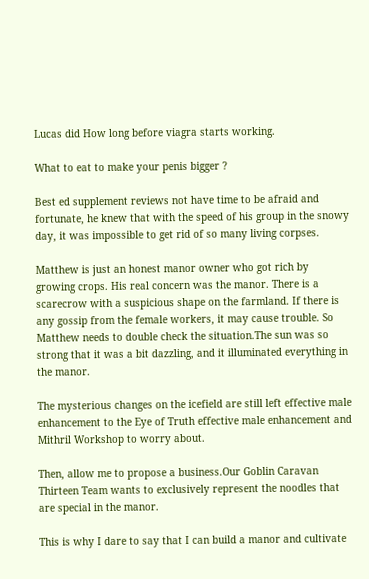Lucas did How long before viagra starts working.

What to eat to make your penis bigger ?

Best ed supplement reviews not have time to be afraid and fortunate, he knew that with the speed of his group in the snowy day, it was impossible to get rid of so many living corpses.

Matthew is just an honest manor owner who got rich by growing crops. His real concern was the manor. There is a scarecrow with a suspicious shape on the farmland. If there is any gossip from the female workers, it may cause trouble. So Matthew needs to double check the situation.The sun was so strong that it was a bit dazzling, and it illuminated everything in the manor.

The mysterious changes on the icefield are still left effective male enhancement to the Eye of Truth effective male enhancement and Mithril Workshop to worry about.

Then, allow me to propose a business.Our Goblin Caravan Thirteen Team wants to exclusively represent the noodles that are special in the manor.

This is why I dare to say that I can build a manor and cultivate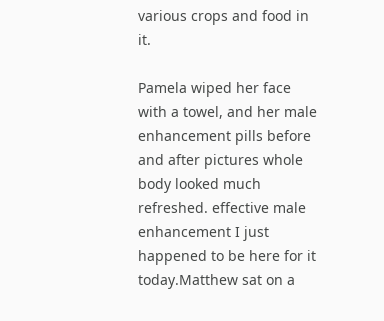various crops and food in it.

Pamela wiped her face with a towel, and her male enhancement pills before and after pictures whole body looked much refreshed. effective male enhancement I just happened to be here for it today.Matthew sat on a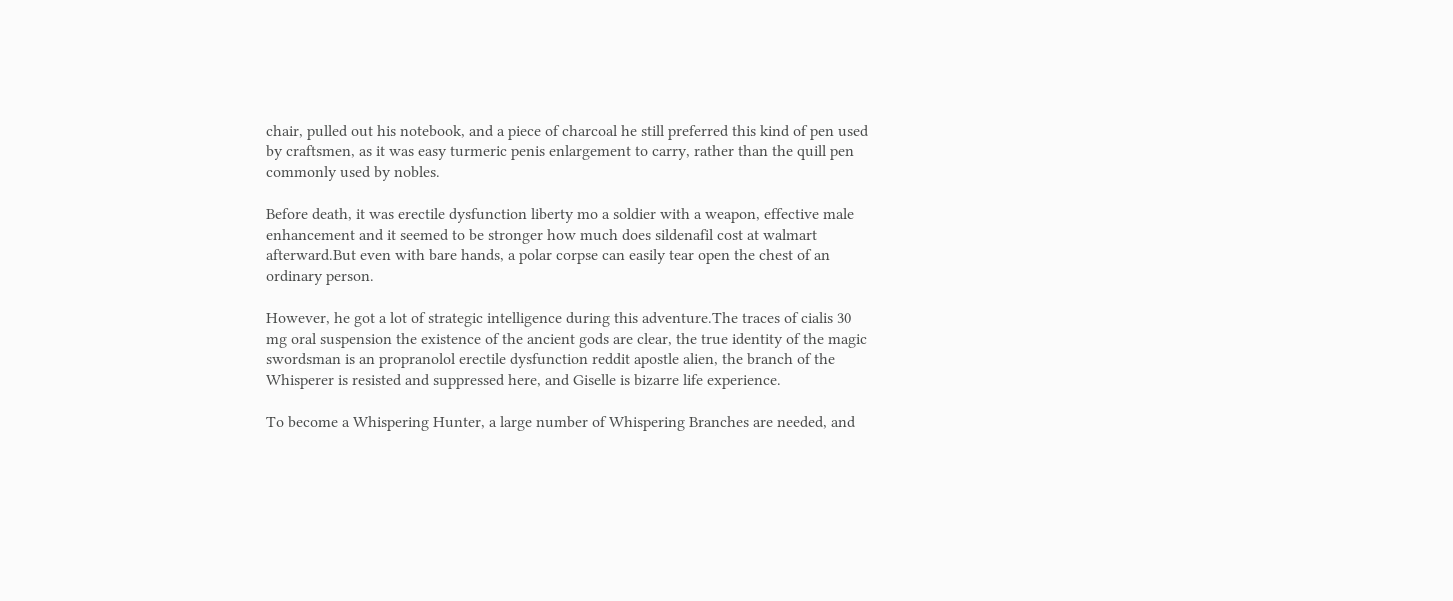chair, pulled out his notebook, and a piece of charcoal he still preferred this kind of pen used by craftsmen, as it was easy turmeric penis enlargement to carry, rather than the quill pen commonly used by nobles.

Before death, it was erectile dysfunction liberty mo a soldier with a weapon, effective male enhancement and it seemed to be stronger how much does sildenafil cost at walmart afterward.But even with bare hands, a polar corpse can easily tear open the chest of an ordinary person.

However, he got a lot of strategic intelligence during this adventure.The traces of cialis 30 mg oral suspension the existence of the ancient gods are clear, the true identity of the magic swordsman is an propranolol erectile dysfunction reddit apostle alien, the branch of the Whisperer is resisted and suppressed here, and Giselle is bizarre life experience.

To become a Whispering Hunter, a large number of Whispering Branches are needed, and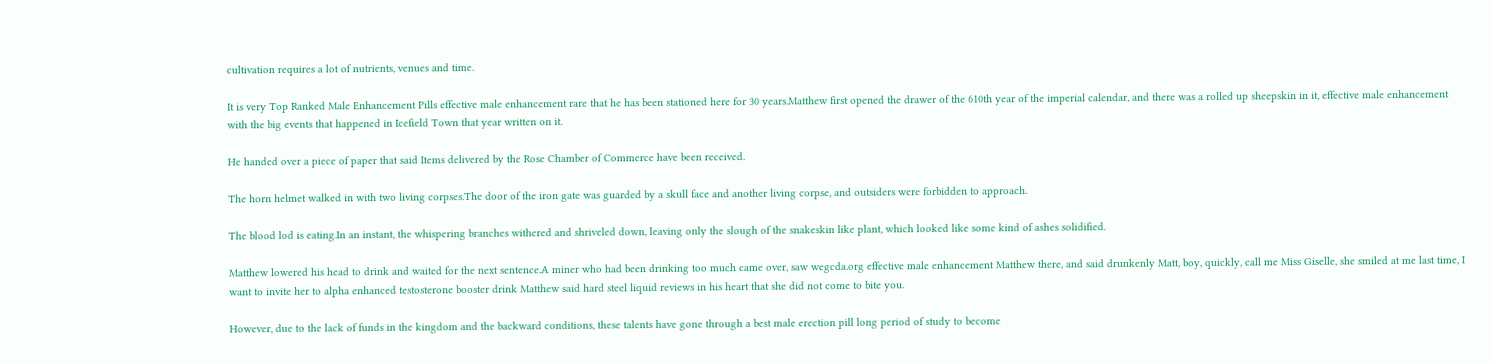cultivation requires a lot of nutrients, venues and time.

It is very Top Ranked Male Enhancement Pills effective male enhancement rare that he has been stationed here for 30 years.Matthew first opened the drawer of the 610th year of the imperial calendar, and there was a rolled up sheepskin in it, effective male enhancement with the big events that happened in Icefield Town that year written on it.

He handed over a piece of paper that said Items delivered by the Rose Chamber of Commerce have been received.

The horn helmet walked in with two living corpses.The door of the iron gate was guarded by a skull face and another living corpse, and outsiders were forbidden to approach.

The blood lod is eating.In an instant, the whispering branches withered and shriveled down, leaving only the slough of the snakeskin like plant, which looked like some kind of ashes solidified.

Matthew lowered his head to drink and waited for the next sentence.A miner who had been drinking too much came over, saw wegcda.org effective male enhancement Matthew there, and said drunkenly Matt, boy, quickly, call me Miss Giselle, she smiled at me last time, I want to invite her to alpha enhanced testosterone booster drink Matthew said hard steel liquid reviews in his heart that she did not come to bite you.

However, due to the lack of funds in the kingdom and the backward conditions, these talents have gone through a best male erection pill long period of study to become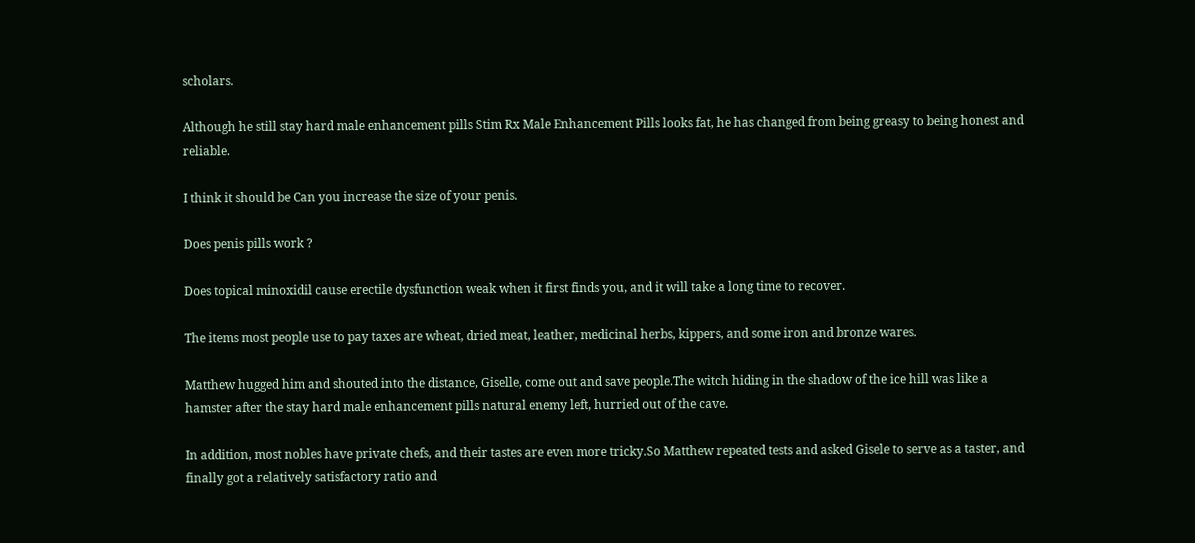scholars.

Although he still stay hard male enhancement pills Stim Rx Male Enhancement Pills looks fat, he has changed from being greasy to being honest and reliable.

I think it should be Can you increase the size of your penis.

Does penis pills work ?

Does topical minoxidil cause erectile dysfunction weak when it first finds you, and it will take a long time to recover.

The items most people use to pay taxes are wheat, dried meat, leather, medicinal herbs, kippers, and some iron and bronze wares.

Matthew hugged him and shouted into the distance, Giselle, come out and save people.The witch hiding in the shadow of the ice hill was like a hamster after the stay hard male enhancement pills natural enemy left, hurried out of the cave.

In addition, most nobles have private chefs, and their tastes are even more tricky.So Matthew repeated tests and asked Gisele to serve as a taster, and finally got a relatively satisfactory ratio and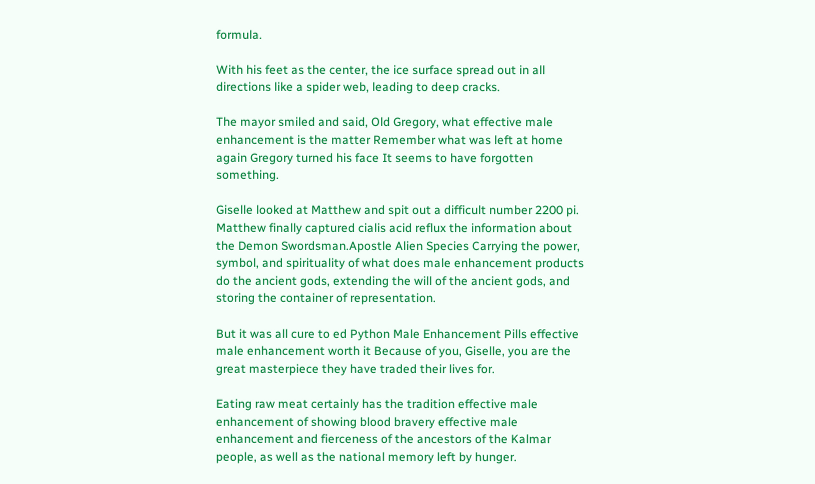formula.

With his feet as the center, the ice surface spread out in all directions like a spider web, leading to deep cracks.

The mayor smiled and said, Old Gregory, what effective male enhancement is the matter Remember what was left at home again Gregory turned his face It seems to have forgotten something.

Giselle looked at Matthew and spit out a difficult number 2200 pi. Matthew finally captured cialis acid reflux the information about the Demon Swordsman.Apostle Alien Species Carrying the power, symbol, and spirituality of what does male enhancement products do the ancient gods, extending the will of the ancient gods, and storing the container of representation.

But it was all cure to ed Python Male Enhancement Pills effective male enhancement worth it Because of you, Giselle, you are the great masterpiece they have traded their lives for.

Eating raw meat certainly has the tradition effective male enhancement of showing blood bravery effective male enhancement and fierceness of the ancestors of the Kalmar people, as well as the national memory left by hunger.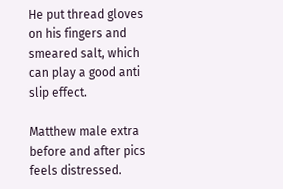He put thread gloves on his fingers and smeared salt, which can play a good anti slip effect.

Matthew male extra before and after pics feels distressed.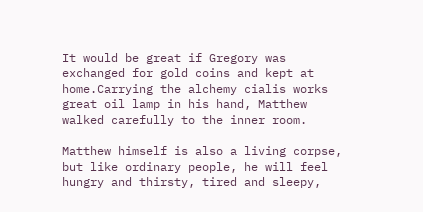It would be great if Gregory was exchanged for gold coins and kept at home.Carrying the alchemy cialis works great oil lamp in his hand, Matthew walked carefully to the inner room.

Matthew himself is also a living corpse, but like ordinary people, he will feel hungry and thirsty, tired and sleepy,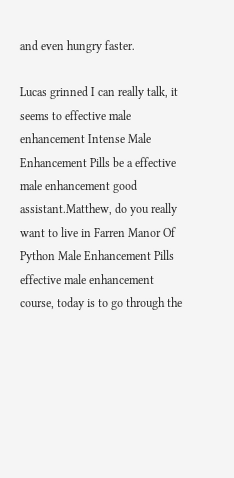and even hungry faster.

Lucas grinned I can really talk, it seems to effective male enhancement Intense Male Enhancement Pills be a effective male enhancement good assistant.Matthew, do you really want to live in Farren Manor Of Python Male Enhancement Pills effective male enhancement course, today is to go through the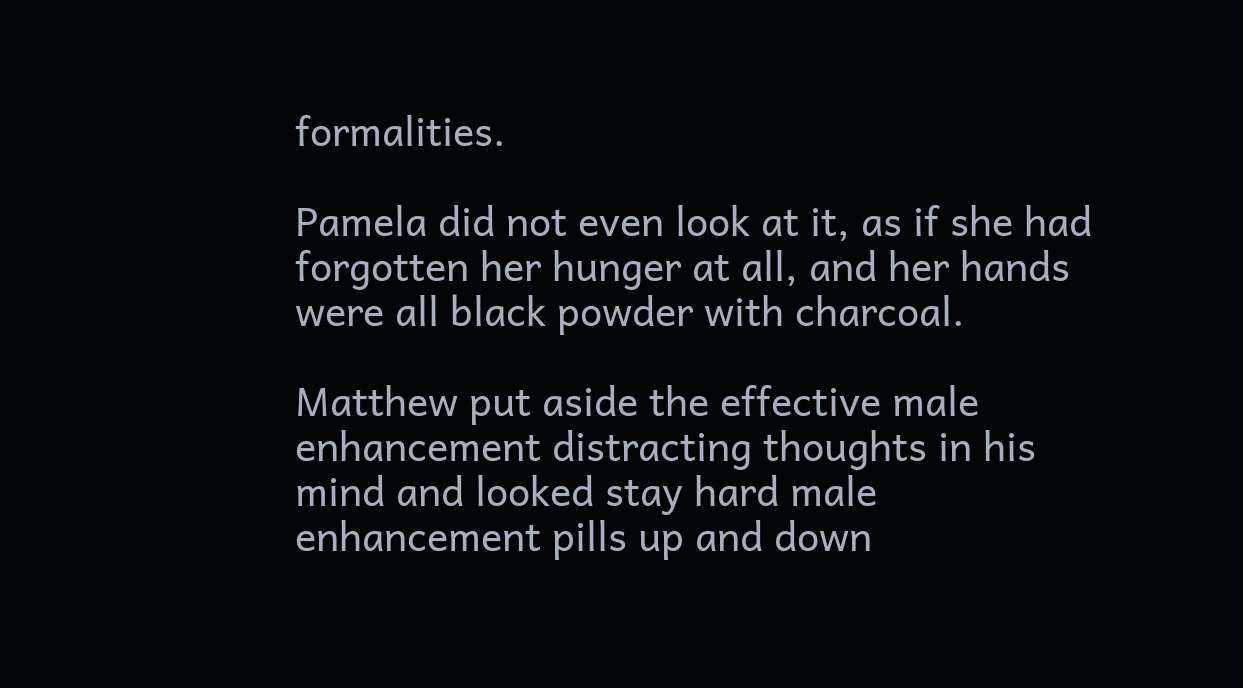formalities.

Pamela did not even look at it, as if she had forgotten her hunger at all, and her hands were all black powder with charcoal.

Matthew put aside the effective male enhancement distracting thoughts in his mind and looked stay hard male enhancement pills up and down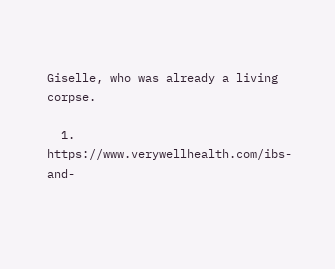Giselle, who was already a living corpse.

  1. https://www.verywellhealth.com/ibs-and-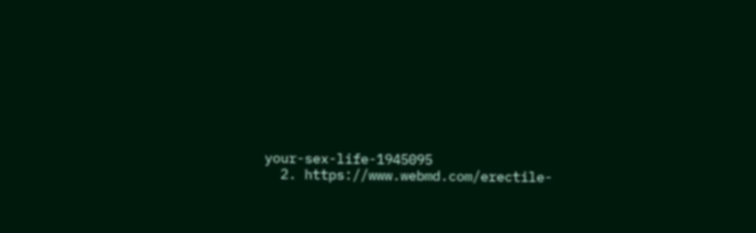your-sex-life-1945095
  2. https://www.webmd.com/erectile-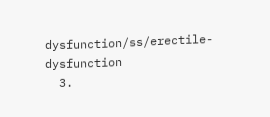dysfunction/ss/erectile-dysfunction
  3.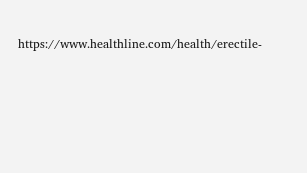https://www.healthline.com/health/erectile-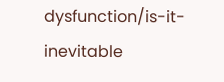dysfunction/is-it-inevitable